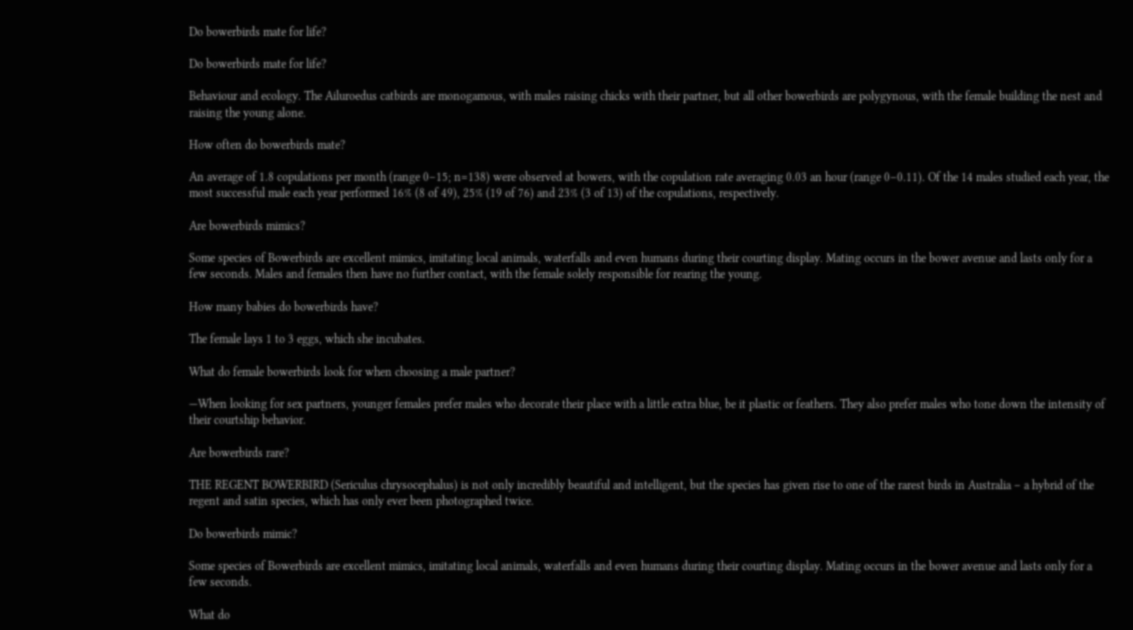Do bowerbirds mate for life?

Do bowerbirds mate for life?

Behaviour and ecology. The Ailuroedus catbirds are monogamous, with males raising chicks with their partner, but all other bowerbirds are polygynous, with the female building the nest and raising the young alone.

How often do bowerbirds mate?

An average of 1.8 copulations per month (range 0–15; n=138) were observed at bowers, with the copulation rate averaging 0.03 an hour (range 0–0.11). Of the 14 males studied each year, the most successful male each year performed 16% (8 of 49), 25% (19 of 76) and 23% (3 of 13) of the copulations, respectively.

Are bowerbirds mimics?

Some species of Bowerbirds are excellent mimics, imitating local animals, waterfalls and even humans during their courting display. Mating occurs in the bower avenue and lasts only for a few seconds. Males and females then have no further contact, with the female solely responsible for rearing the young.

How many babies do bowerbirds have?

The female lays 1 to 3 eggs, which she incubates.

What do female bowerbirds look for when choosing a male partner?

—When looking for sex partners, younger females prefer males who decorate their place with a little extra blue, be it plastic or feathers. They also prefer males who tone down the intensity of their courtship behavior.

Are bowerbirds rare?

THE REGENT BOWERBIRD (Sericulus chrysocephalus) is not only incredibly beautiful and intelligent, but the species has given rise to one of the rarest birds in Australia – a hybrid of the regent and satin species, which has only ever been photographed twice.

Do bowerbirds mimic?

Some species of Bowerbirds are excellent mimics, imitating local animals, waterfalls and even humans during their courting display. Mating occurs in the bower avenue and lasts only for a few seconds.

What do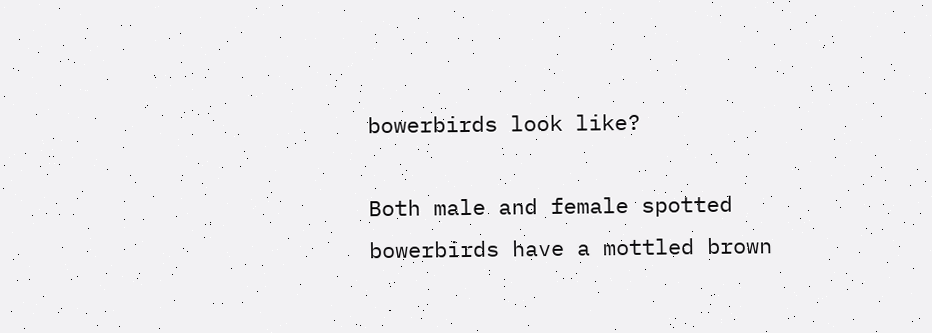bowerbirds look like?

Both male and female spotted bowerbirds have a mottled brown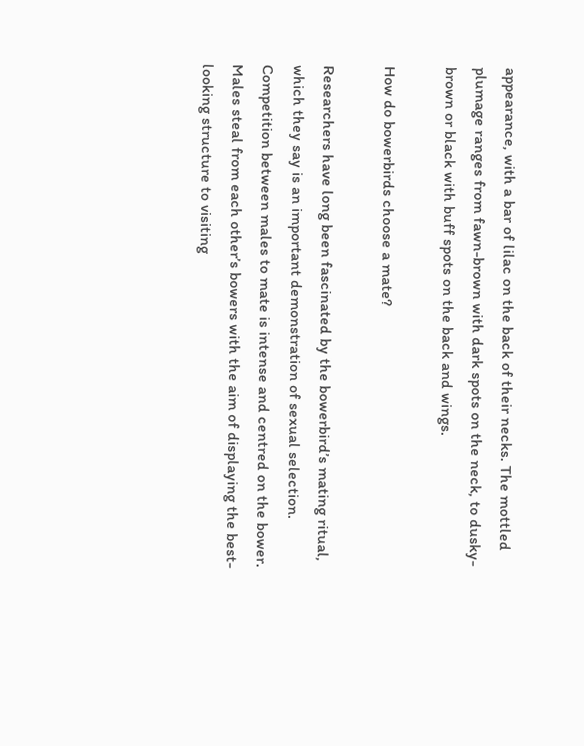appearance, with a bar of lilac on the back of their necks. The mottled plumage ranges from fawn-brown with dark spots on the neck, to dusky-brown or black with buff spots on the back and wings.

How do bowerbirds choose a mate?

Researchers have long been fascinated by the bowerbird’s mating ritual, which they say is an important demonstration of sexual selection. Competition between males to mate is intense and centred on the bower. Males steal from each other’s bowers with the aim of displaying the best-looking structure to visiting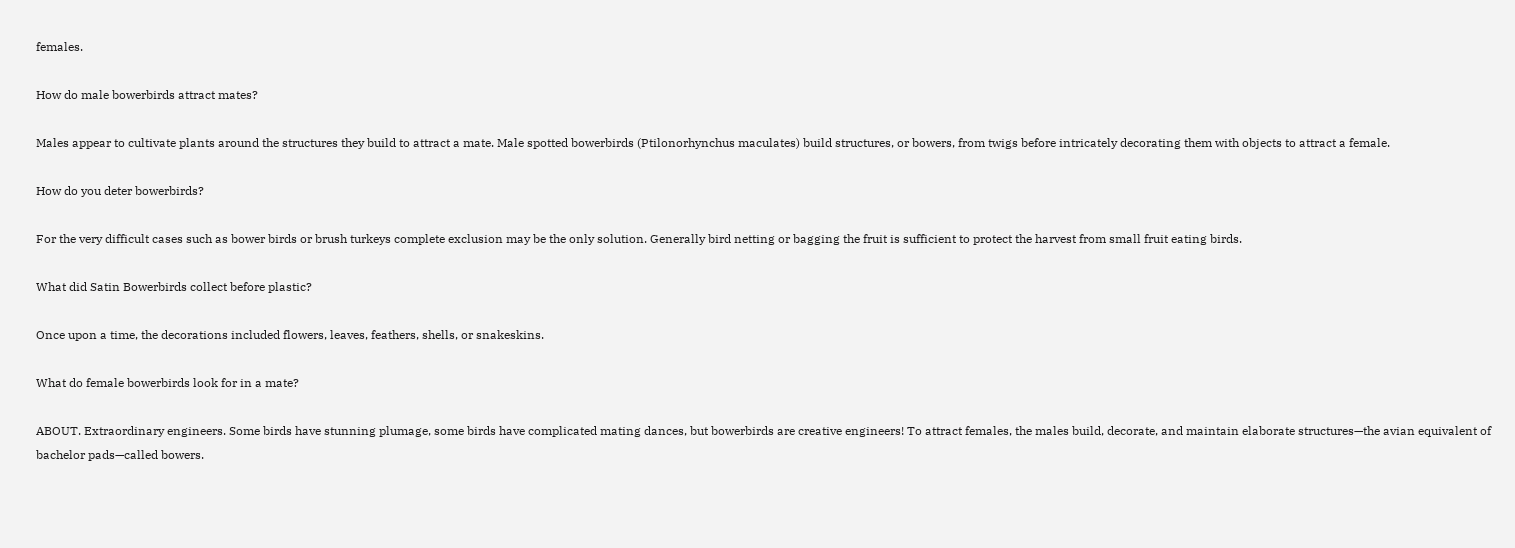females.

How do male bowerbirds attract mates?

Males appear to cultivate plants around the structures they build to attract a mate. Male spotted bowerbirds (Ptilonorhynchus maculates) build structures, or bowers, from twigs before intricately decorating them with objects to attract a female.

How do you deter bowerbirds?

For the very difficult cases such as bower birds or brush turkeys complete exclusion may be the only solution. Generally bird netting or bagging the fruit is sufficient to protect the harvest from small fruit eating birds.

What did Satin Bowerbirds collect before plastic?

Once upon a time, the decorations included flowers, leaves, feathers, shells, or snakeskins.

What do female bowerbirds look for in a mate?

ABOUT. Extraordinary engineers. Some birds have stunning plumage, some birds have complicated mating dances, but bowerbirds are creative engineers! To attract females, the males build, decorate, and maintain elaborate structures—the avian equivalent of bachelor pads—called bowers.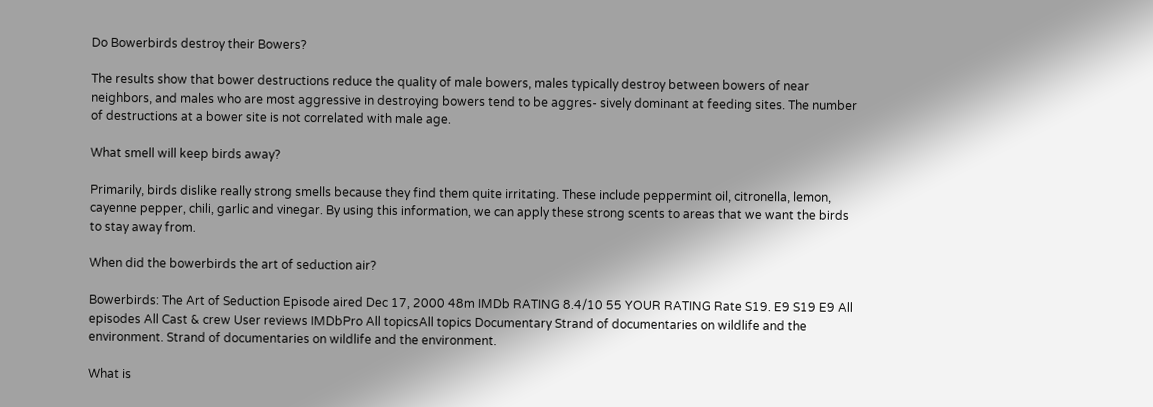Do Bowerbirds destroy their Bowers?

The results show that bower destructions reduce the quality of male bowers, males typically destroy between bowers of near neighbors, and males who are most aggressive in destroying bowers tend to be aggres- sively dominant at feeding sites. The number of destructions at a bower site is not correlated with male age.

What smell will keep birds away?

Primarily, birds dislike really strong smells because they find them quite irritating. These include peppermint oil, citronella, lemon, cayenne pepper, chili, garlic and vinegar. By using this information, we can apply these strong scents to areas that we want the birds to stay away from.

When did the bowerbirds the art of seduction air?

Bowerbirds: The Art of Seduction Episode aired Dec 17, 2000 48m IMDb RATING 8.4/10 55 YOUR RATING Rate S19. E9 S19 E9 All episodes All Cast & crew User reviews IMDbPro All topicsAll topics Documentary Strand of documentaries on wildlife and the environment. Strand of documentaries on wildlife and the environment.

What is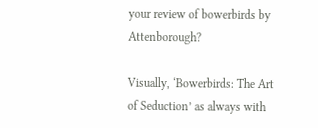your review of bowerbirds by Attenborough?

Visually, ‘Bowerbirds: The Art of Seduction’ as always with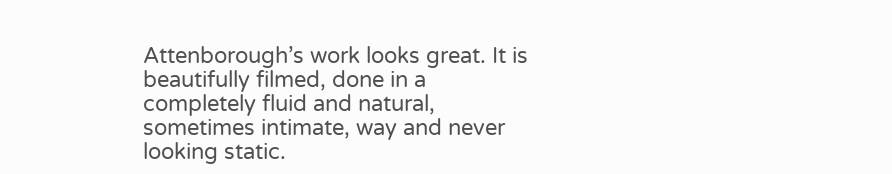Attenborough’s work looks great. It is beautifully filmed, done in a completely fluid and natural, sometimes intimate, way and never looking static.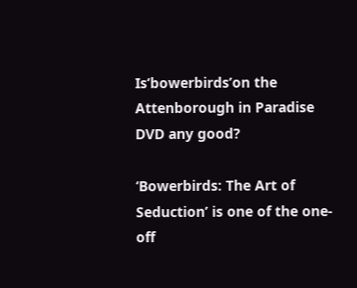Is’bowerbirds’on the Attenborough in Paradise DVD any good?

‘Bowerbirds: The Art of Seduction’ is one of the one-off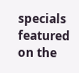specials featured on the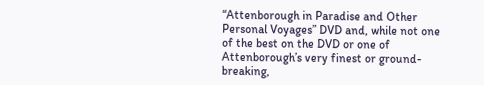“Attenborough in Paradise and Other Personal Voyages” DVD and, while not one of the best on the DVD or one of Attenborough’s very finest or ground-breaking,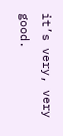it’s very, very good.